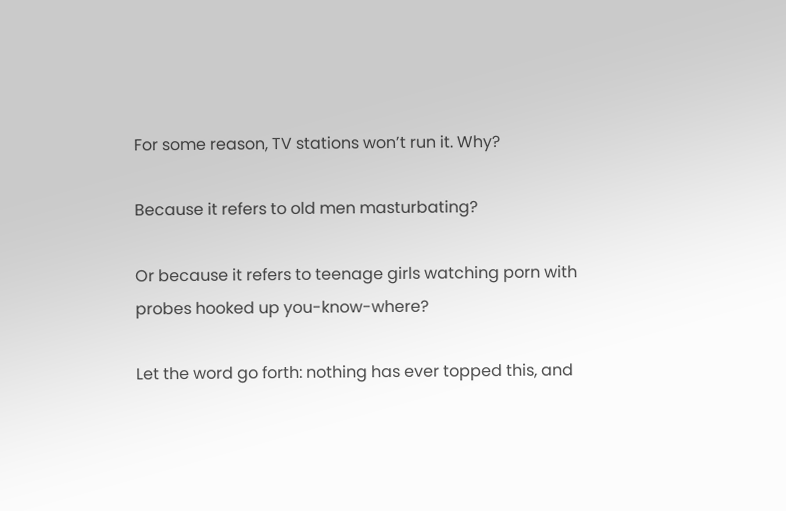For some reason, TV stations won’t run it. Why?

Because it refers to old men masturbating?

Or because it refers to teenage girls watching porn with probes hooked up you-know-where?

Let the word go forth: nothing has ever topped this, and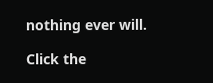nothing ever will.

Click the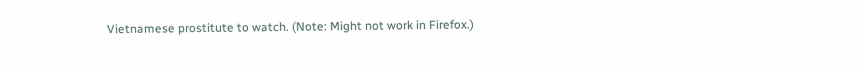Vietnamese prostitute to watch. (Note: Might not work in Firefox.)